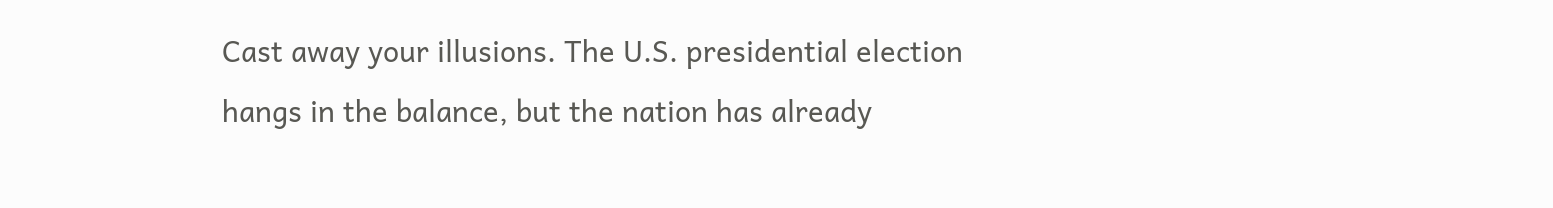Cast away your illusions. The U.S. presidential election hangs in the balance, but the nation has already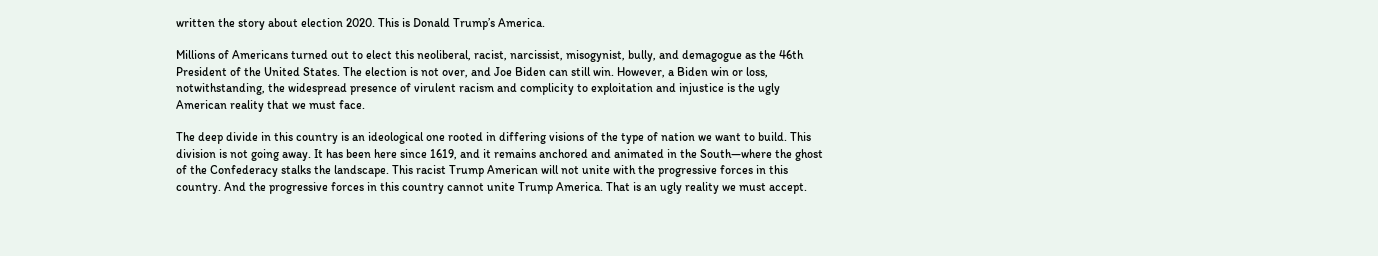written the story about election 2020. This is Donald Trump’s America.

Millions of Americans turned out to elect this neoliberal, racist, narcissist, misogynist, bully, and demagogue as the 46th President of the United States. The election is not over, and Joe Biden can still win. However, a Biden win or loss, notwithstanding, the widespread presence of virulent racism and complicity to exploitation and injustice is the ugly American reality that we must face.

The deep divide in this country is an ideological one rooted in differing visions of the type of nation we want to build. This division is not going away. It has been here since 1619, and it remains anchored and animated in the South—where the ghost of the Confederacy stalks the landscape. This racist Trump American will not unite with the progressive forces in this country. And the progressive forces in this country cannot unite Trump America. That is an ugly reality we must accept.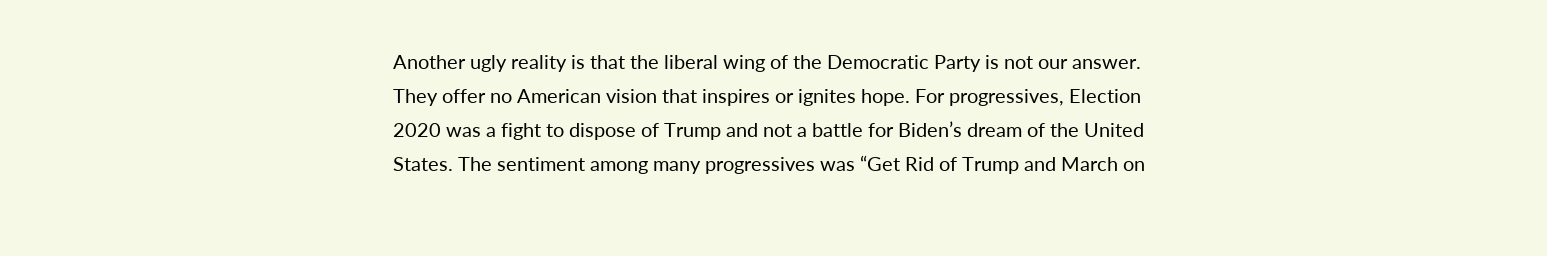Another ugly reality is that the liberal wing of the Democratic Party is not our answer. They offer no American vision that inspires or ignites hope. For progressives, Election 2020 was a fight to dispose of Trump and not a battle for Biden’s dream of the United States. The sentiment among many progressives was “Get Rid of Trump and March on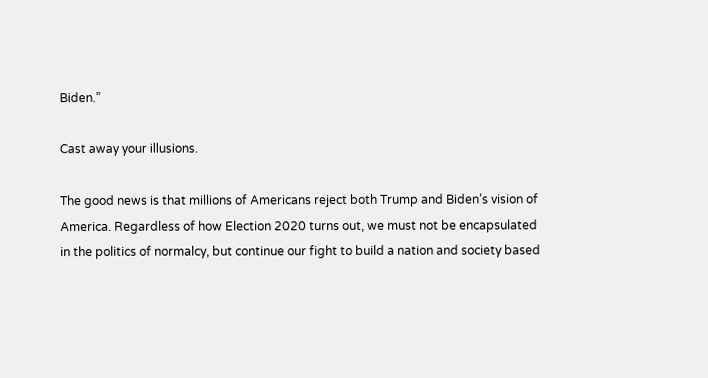Biden.”

Cast away your illusions.

The good news is that millions of Americans reject both Trump and Biden’s vision of America. Regardless of how Election 2020 turns out, we must not be encapsulated in the politics of normalcy, but continue our fight to build a nation and society based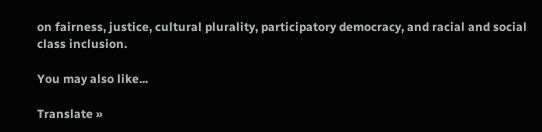on fairness, justice, cultural plurality, participatory democracy, and racial and social class inclusion.

You may also like...

Translate »